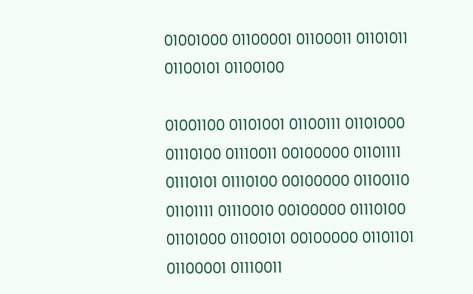01001000 01100001 01100011 01101011 01100101 01100100

01001100 01101001 01100111 01101000 01110100 01110011 00100000 01101111 01110101 01110100 00100000 01100110 01101111 01110010 00100000 01110100 01101000 01100101 00100000 01101101 01100001 01110011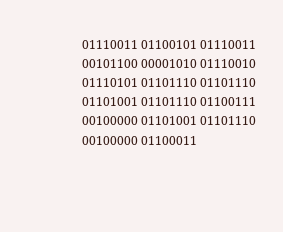01110011 01100101 01110011 00101100 00001010 01110010 01110101 01101110 01101110 01101001 01101110 01100111 00100000 01101001 01101110 00100000 01100011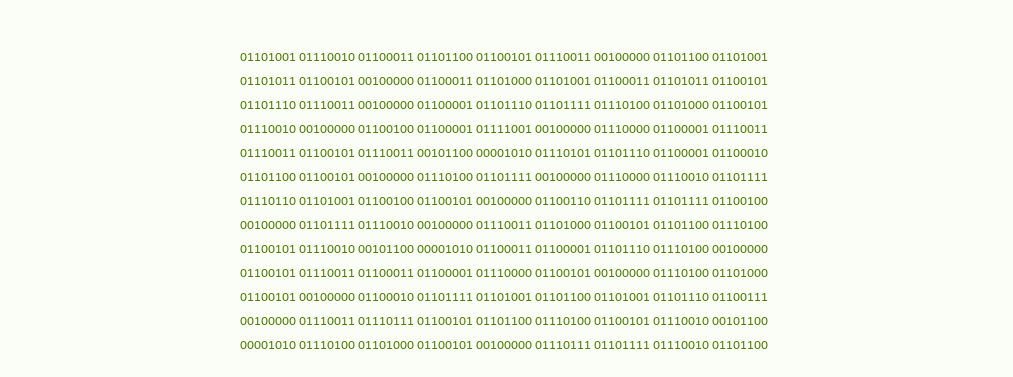01101001 01110010 01100011 01101100 01100101 01110011 00100000 01101100 01101001 01101011 01100101 00100000 01100011 01101000 01101001 01100011 01101011 01100101 01101110 01110011 00100000 01100001 01101110 01101111 01110100 01101000 01100101 01110010 00100000 01100100 01100001 01111001 00100000 01110000 01100001 01110011 01110011 01100101 01110011 00101100 00001010 01110101 01101110 01100001 01100010 01101100 01100101 00100000 01110100 01101111 00100000 01110000 01110010 01101111 01110110 01101001 01100100 01100101 00100000 01100110 01101111 01101111 01100100 00100000 01101111 01110010 00100000 01110011 01101000 01100101 01101100 01110100 01100101 01110010 00101100 00001010 01100011 01100001 01101110 01110100 00100000 01100101 01110011 01100011 01100001 01110000 01100101 00100000 01110100 01101000 01100101 00100000 01100010 01101111 01101001 01101100 01101001 01101110 01100111 00100000 01110011 01110111 01100101 01101100 01110100 01100101 01110010 00101100 00001010 01110100 01101000 01100101 00100000 01110111 01101111 01110010 01101100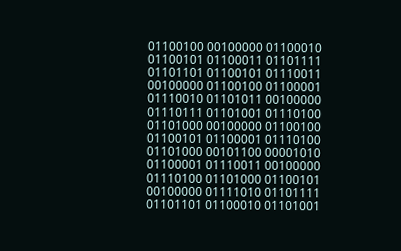01100100 00100000 01100010 01100101 01100011 01101111 01101101 01100101 01110011 00100000 01100100 01100001 01110010 01101011 00100000 01110111 01101001 01110100 01101000 00100000 01100100 01100101 01100001 01110100 01101000 00101100 00001010 01100001 01110011 00100000 01110100 01101000 01100101 00100000 01111010 01101111 01101101 01100010 01101001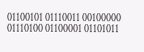01100101 01110011 00100000 01110100 01100001 01101011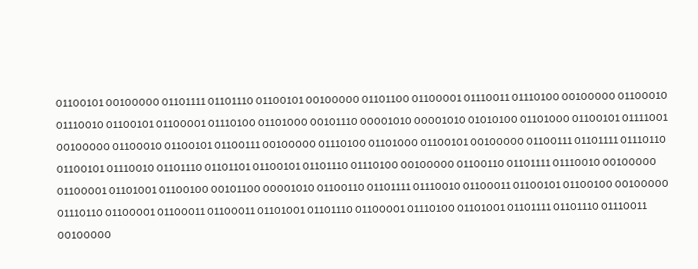01100101 00100000 01101111 01101110 01100101 00100000 01101100 01100001 01110011 01110100 00100000 01100010 01110010 01100101 01100001 01110100 01101000 00101110 00001010 00001010 01010100 01101000 01100101 01111001 00100000 01100010 01100101 01100111 00100000 01110100 01101000 01100101 00100000 01100111 01101111 01110110 01100101 01110010 01101110 01101101 01100101 01101110 01110100 00100000 01100110 01101111 01110010 00100000 01100001 01101001 01100100 00101100 00001010 01100110 01101111 01110010 01100011 01100101 01100100 00100000 01110110 01100001 01100011 01100011 01101001 01101110 01100001 01110100 01101001 01101111 01101110 01110011 00100000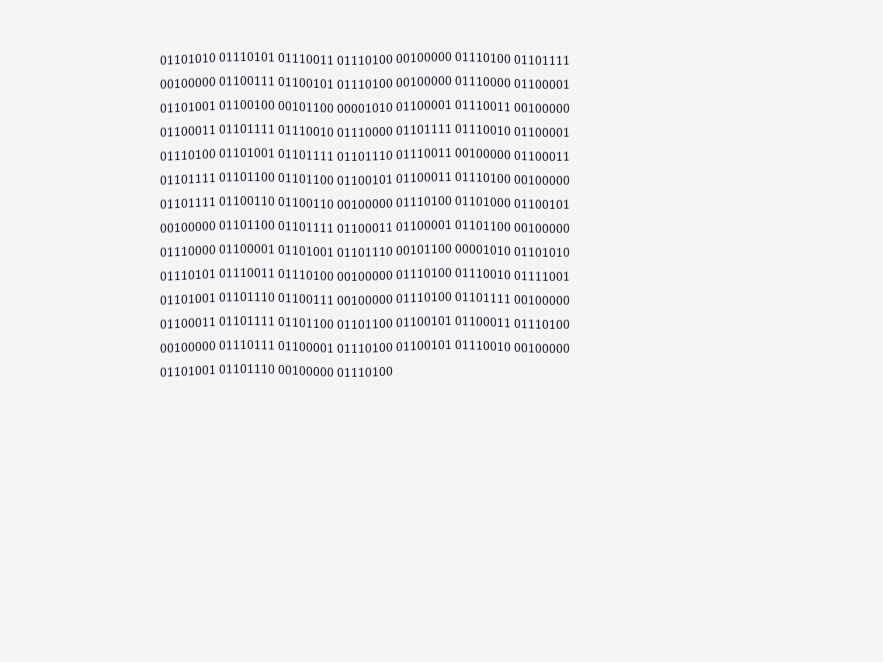01101010 01110101 01110011 01110100 00100000 01110100 01101111 00100000 01100111 01100101 01110100 00100000 01110000 01100001 01101001 01100100 00101100 00001010 01100001 01110011 00100000 01100011 01101111 01110010 01110000 01101111 01110010 01100001 01110100 01101001 01101111 01101110 01110011 00100000 01100011 01101111 01101100 01101100 01100101 01100011 01110100 00100000 01101111 01100110 01100110 00100000 01110100 01101000 01100101 00100000 01101100 01101111 01100011 01100001 01101100 00100000 01110000 01100001 01101001 01101110 00101100 00001010 01101010 01110101 01110011 01110100 00100000 01110100 01110010 01111001 01101001 01101110 01100111 00100000 01110100 01101111 00100000 01100011 01101111 01101100 01101100 01100101 01100011 01110100 00100000 01110111 01100001 01110100 01100101 01110010 00100000 01101001 01101110 00100000 01110100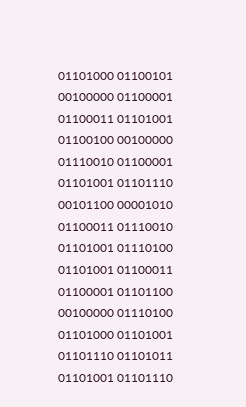01101000 01100101 00100000 01100001 01100011 01101001 01100100 00100000 01110010 01100001 01101001 01101110 00101100 00001010 01100011 01110010 01101001 01110100 01101001 01100011 01100001 01101100 00100000 01110100 01101000 01101001 01101110 01101011 01101001 01101110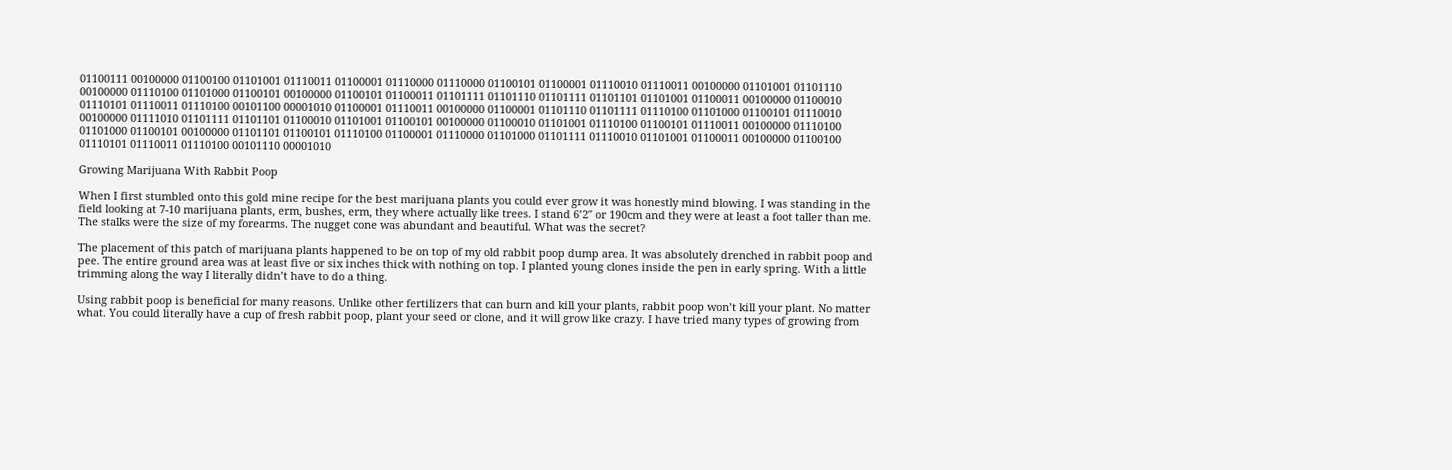01100111 00100000 01100100 01101001 01110011 01100001 01110000 01110000 01100101 01100001 01110010 01110011 00100000 01101001 01101110 00100000 01110100 01101000 01100101 00100000 01100101 01100011 01101111 01101110 01101111 01101101 01101001 01100011 00100000 01100010 01110101 01110011 01110100 00101100 00001010 01100001 01110011 00100000 01100001 01101110 01101111 01110100 01101000 01100101 01110010 00100000 01111010 01101111 01101101 01100010 01101001 01100101 00100000 01100010 01101001 01110100 01100101 01110011 00100000 01110100 01101000 01100101 00100000 01101101 01100101 01110100 01100001 01110000 01101000 01101111 01110010 01101001 01100011 00100000 01100100 01110101 01110011 01110100 00101110 00001010

Growing Marijuana With Rabbit Poop

When I first stumbled onto this gold mine recipe for the best marijuana plants you could ever grow it was honestly mind blowing. I was standing in the field looking at 7-10 marijuana plants, erm, bushes, erm, they where actually like trees. I stand 6’2″ or 190cm and they were at least a foot taller than me. The stalks were the size of my forearms. The nugget cone was abundant and beautiful. What was the secret?

The placement of this patch of marijuana plants happened to be on top of my old rabbit poop dump area. It was absolutely drenched in rabbit poop and pee. The entire ground area was at least five or six inches thick with nothing on top. I planted young clones inside the pen in early spring. With a little trimming along the way I literally didn’t have to do a thing.

Using rabbit poop is beneficial for many reasons. Unlike other fertilizers that can burn and kill your plants, rabbit poop won’t kill your plant. No matter what. You could literally have a cup of fresh rabbit poop, plant your seed or clone, and it will grow like crazy. I have tried many types of growing from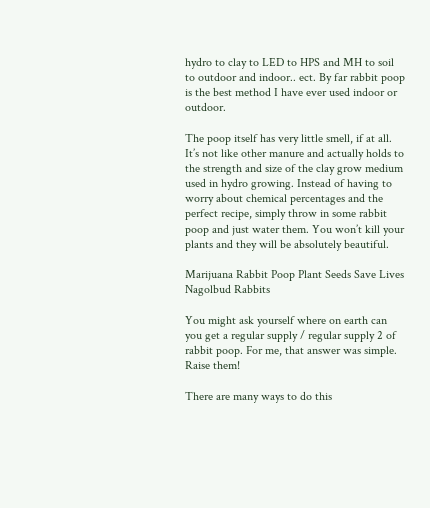hydro to clay to LED to HPS and MH to soil to outdoor and indoor.. ect. By far rabbit poop is the best method I have ever used indoor or outdoor.

The poop itself has very little smell, if at all. It’s not like other manure and actually holds to the strength and size of the clay grow medium used in hydro growing. Instead of having to worry about chemical percentages and the perfect recipe, simply throw in some rabbit poop and just water them. You won’t kill your plants and they will be absolutely beautiful.

Marijuana Rabbit Poop Plant Seeds Save Lives Nagolbud Rabbits

You might ask yourself where on earth can you get a regular supply / regular supply 2 of rabbit poop. For me, that answer was simple. Raise them!

There are many ways to do this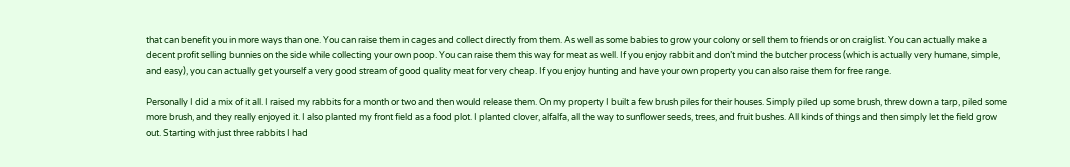that can benefit you in more ways than one. You can raise them in cages and collect directly from them. As well as some babies to grow your colony or sell them to friends or on craiglist. You can actually make a decent profit selling bunnies on the side while collecting your own poop. You can raise them this way for meat as well. If you enjoy rabbit and don’t mind the butcher process (which is actually very humane, simple, and easy), you can actually get yourself a very good stream of good quality meat for very cheap. If you enjoy hunting and have your own property you can also raise them for free range.

Personally I did a mix of it all. I raised my rabbits for a month or two and then would release them. On my property I built a few brush piles for their houses. Simply piled up some brush, threw down a tarp, piled some more brush, and they really enjoyed it. I also planted my front field as a food plot. I planted clover, alfalfa, all the way to sunflower seeds, trees, and fruit bushes. All kinds of things and then simply let the field grow out. Starting with just three rabbits I had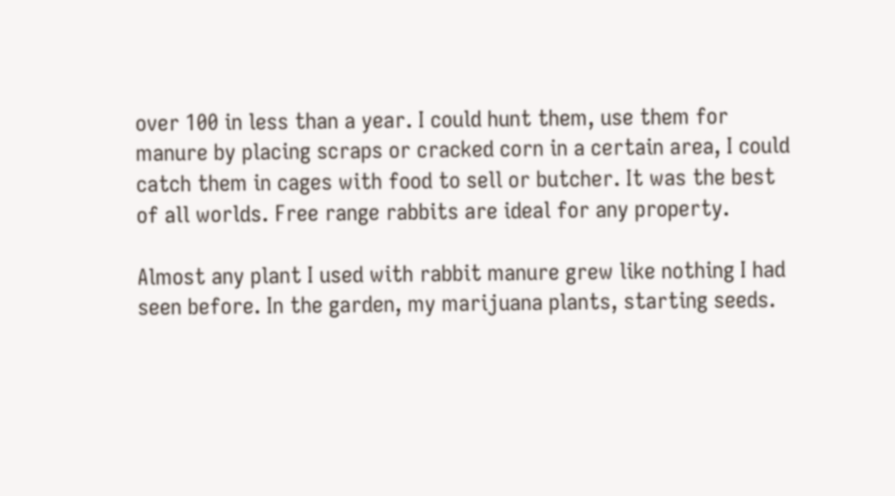over 100 in less than a year. I could hunt them, use them for manure by placing scraps or cracked corn in a certain area, I could catch them in cages with food to sell or butcher. It was the best of all worlds. Free range rabbits are ideal for any property.

Almost any plant I used with rabbit manure grew like nothing I had seen before. In the garden, my marijuana plants, starting seeds.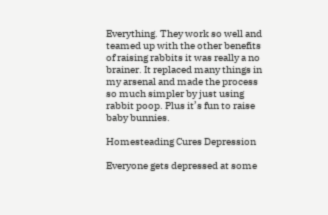Everything. They work so well and teamed up with the other benefits of raising rabbits it was really a no brainer. It replaced many things in my arsenal and made the process so much simpler by just using rabbit poop. Plus it’s fun to raise baby bunnies.

Homesteading Cures Depression

Everyone gets depressed at some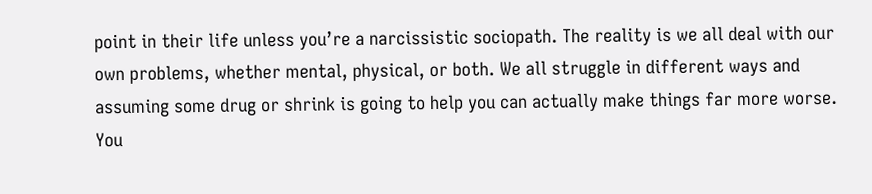point in their life unless you’re a narcissistic sociopath. The reality is we all deal with our own problems, whether mental, physical, or both. We all struggle in different ways and assuming some drug or shrink is going to help you can actually make things far more worse. You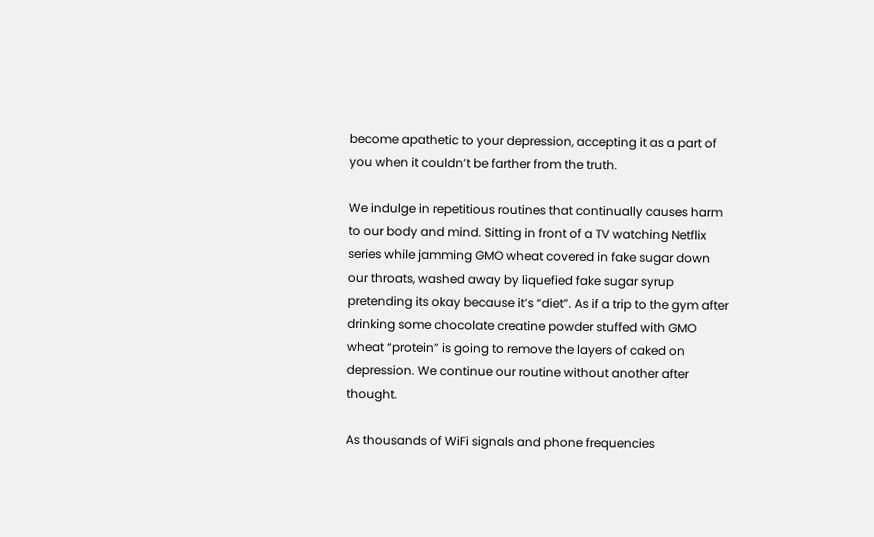become apathetic to your depression, accepting it as a part of you when it couldn’t be farther from the truth.

We indulge in repetitious routines that continually causes harm to our body and mind. Sitting in front of a TV watching Netflix series while jamming GMO wheat covered in fake sugar down our throats, washed away by liquefied fake sugar syrup pretending its okay because it’s “diet”. As if a trip to the gym after drinking some chocolate creatine powder stuffed with GMO wheat “protein” is going to remove the layers of caked on depression. We continue our routine without another after thought.

As thousands of WiFi signals and phone frequencies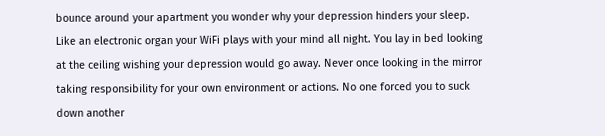bounce around your apartment you wonder why your depression hinders your sleep. Like an electronic organ your WiFi plays with your mind all night. You lay in bed looking at the ceiling wishing your depression would go away. Never once looking in the mirror taking responsibility for your own environment or actions. No one forced you to suck down another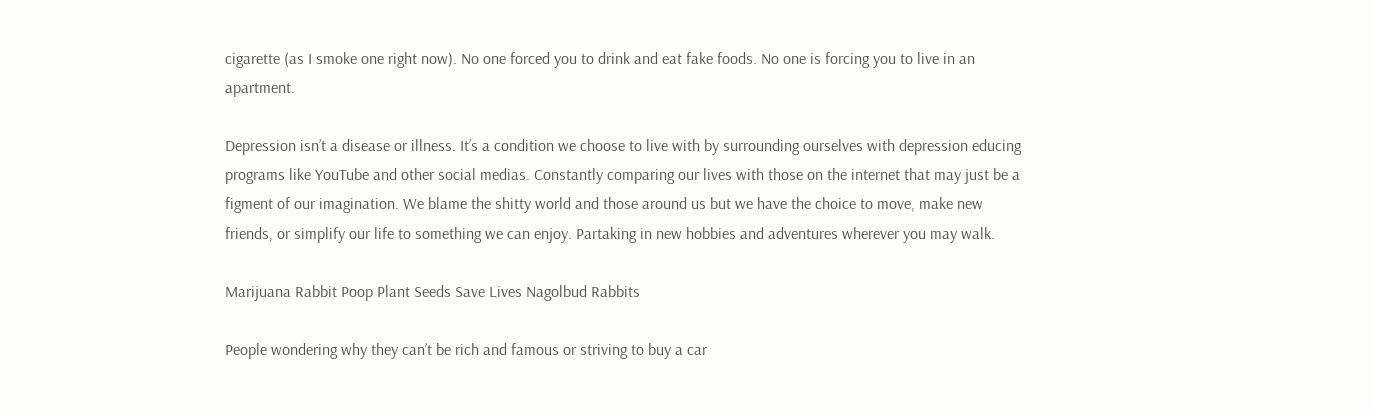cigarette (as I smoke one right now). No one forced you to drink and eat fake foods. No one is forcing you to live in an apartment.

Depression isn’t a disease or illness. It’s a condition we choose to live with by surrounding ourselves with depression educing programs like YouTube and other social medias. Constantly comparing our lives with those on the internet that may just be a figment of our imagination. We blame the shitty world and those around us but we have the choice to move, make new friends, or simplify our life to something we can enjoy. Partaking in new hobbies and adventures wherever you may walk.

Marijuana Rabbit Poop Plant Seeds Save Lives Nagolbud Rabbits

People wondering why they can’t be rich and famous or striving to buy a car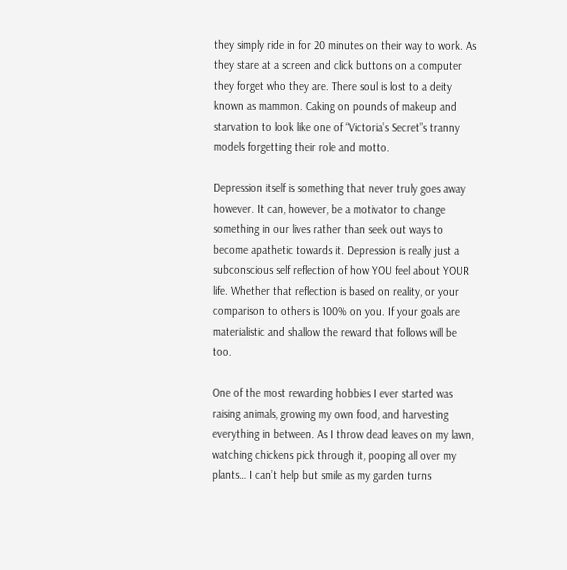they simply ride in for 20 minutes on their way to work. As they stare at a screen and click buttons on a computer they forget who they are. There soul is lost to a deity known as mammon. Caking on pounds of makeup and starvation to look like one of “Victoria’s Secret”s tranny models forgetting their role and motto.

Depression itself is something that never truly goes away however. It can, however, be a motivator to change something in our lives rather than seek out ways to become apathetic towards it. Depression is really just a subconscious self reflection of how YOU feel about YOUR life. Whether that reflection is based on reality, or your comparison to others is 100% on you. If your goals are materialistic and shallow the reward that follows will be too.

One of the most rewarding hobbies I ever started was raising animals, growing my own food, and harvesting everything in between. As I throw dead leaves on my lawn, watching chickens pick through it, pooping all over my plants… I can’t help but smile as my garden turns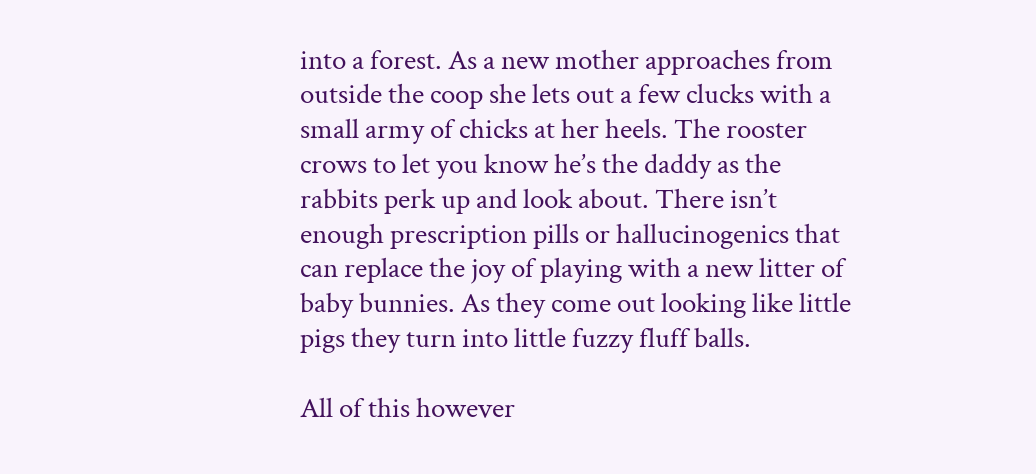into a forest. As a new mother approaches from outside the coop she lets out a few clucks with a small army of chicks at her heels. The rooster crows to let you know he’s the daddy as the rabbits perk up and look about. There isn’t enough prescription pills or hallucinogenics that can replace the joy of playing with a new litter of baby bunnies. As they come out looking like little pigs they turn into little fuzzy fluff balls.

All of this however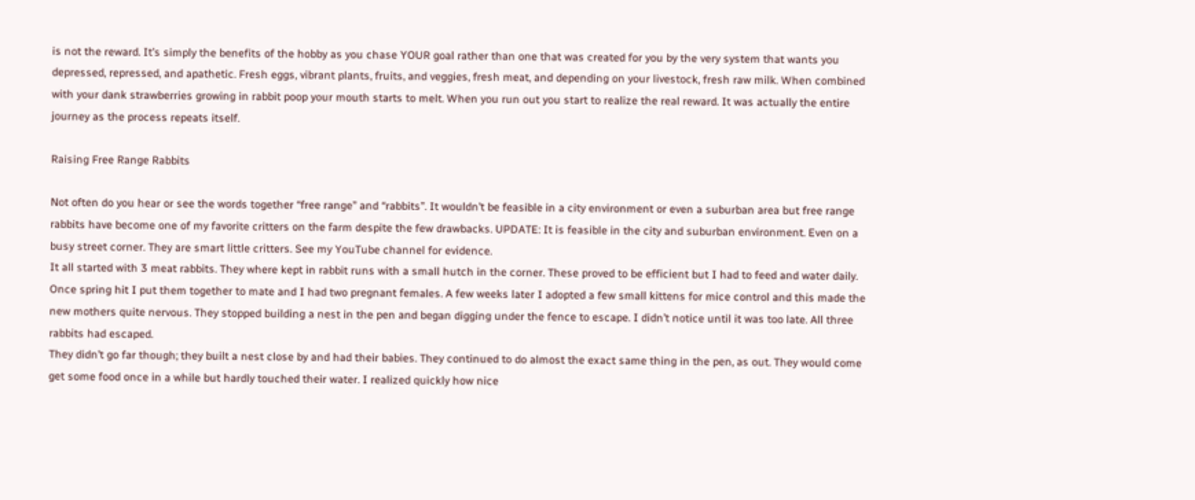is not the reward. It’s simply the benefits of the hobby as you chase YOUR goal rather than one that was created for you by the very system that wants you depressed, repressed, and apathetic. Fresh eggs, vibrant plants, fruits, and veggies, fresh meat, and depending on your livestock, fresh raw milk. When combined with your dank strawberries growing in rabbit poop your mouth starts to melt. When you run out you start to realize the real reward. It was actually the entire journey as the process repeats itself.

Raising Free Range Rabbits

Not often do you hear or see the words together “free range” and “rabbits”. It wouldn’t be feasible in a city environment or even a suburban area but free range rabbits have become one of my favorite critters on the farm despite the few drawbacks. UPDATE: It is feasible in the city and suburban environment. Even on a busy street corner. They are smart little critters. See my YouTube channel for evidence.
It all started with 3 meat rabbits. They where kept in rabbit runs with a small hutch in the corner. These proved to be efficient but I had to feed and water daily. Once spring hit I put them together to mate and I had two pregnant females. A few weeks later I adopted a few small kittens for mice control and this made the new mothers quite nervous. They stopped building a nest in the pen and began digging under the fence to escape. I didn’t notice until it was too late. All three rabbits had escaped.
They didn’t go far though; they built a nest close by and had their babies. They continued to do almost the exact same thing in the pen, as out. They would come get some food once in a while but hardly touched their water. I realized quickly how nice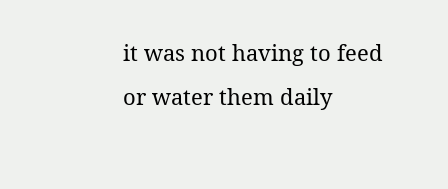it was not having to feed or water them daily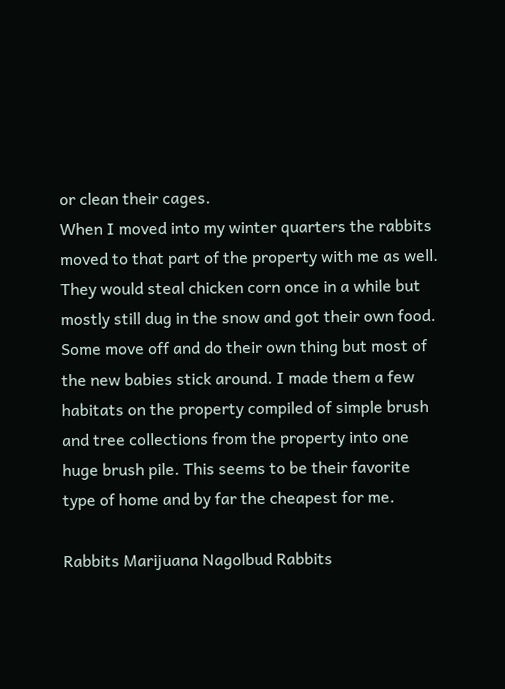or clean their cages.
When I moved into my winter quarters the rabbits moved to that part of the property with me as well. They would steal chicken corn once in a while but mostly still dug in the snow and got their own food. Some move off and do their own thing but most of the new babies stick around. I made them a few habitats on the property compiled of simple brush and tree collections from the property into one huge brush pile. This seems to be their favorite type of home and by far the cheapest for me.

Rabbits Marijuana Nagolbud Rabbits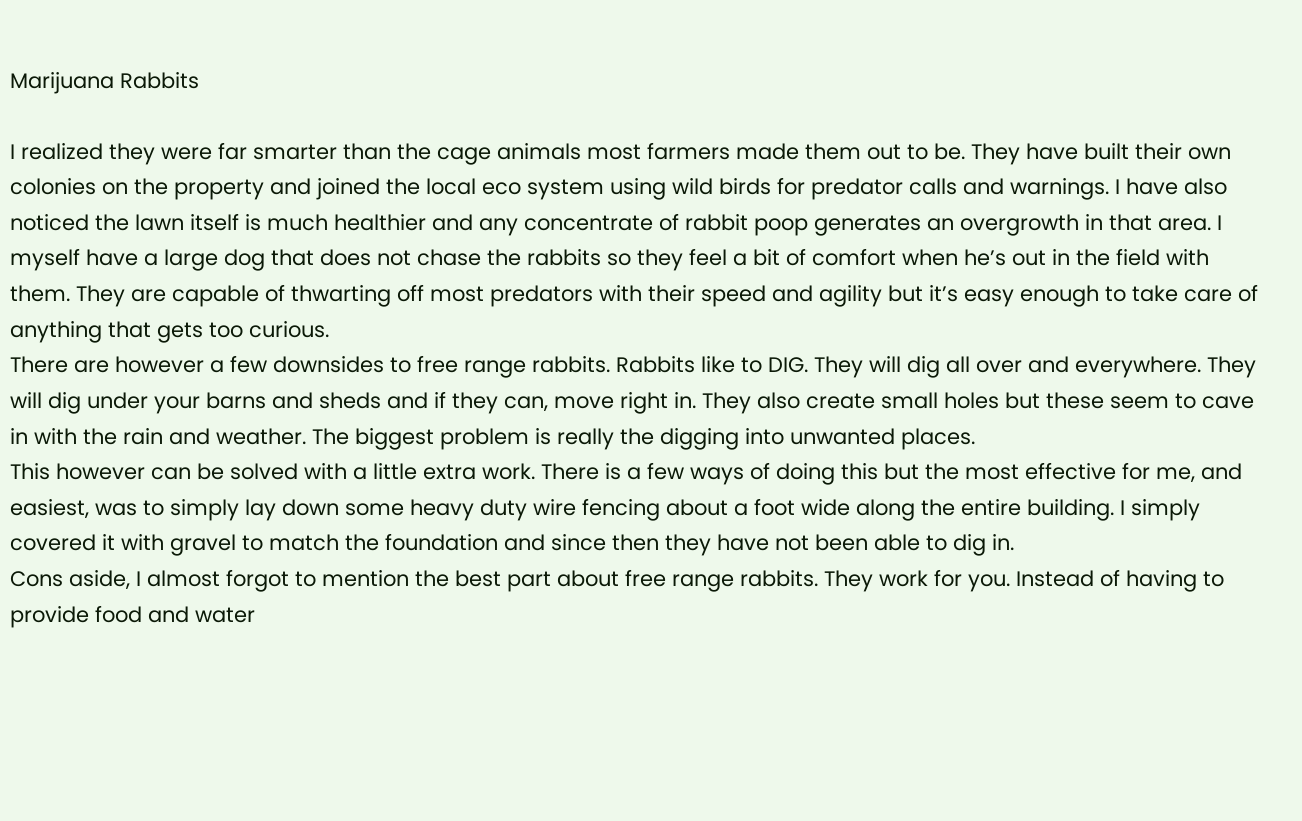Marijuana Rabbits

I realized they were far smarter than the cage animals most farmers made them out to be. They have built their own colonies on the property and joined the local eco system using wild birds for predator calls and warnings. I have also noticed the lawn itself is much healthier and any concentrate of rabbit poop generates an overgrowth in that area. I myself have a large dog that does not chase the rabbits so they feel a bit of comfort when he’s out in the field with them. They are capable of thwarting off most predators with their speed and agility but it’s easy enough to take care of anything that gets too curious.
There are however a few downsides to free range rabbits. Rabbits like to DIG. They will dig all over and everywhere. They will dig under your barns and sheds and if they can, move right in. They also create small holes but these seem to cave in with the rain and weather. The biggest problem is really the digging into unwanted places.
This however can be solved with a little extra work. There is a few ways of doing this but the most effective for me, and easiest, was to simply lay down some heavy duty wire fencing about a foot wide along the entire building. I simply covered it with gravel to match the foundation and since then they have not been able to dig in.
Cons aside, I almost forgot to mention the best part about free range rabbits. They work for you. Instead of having to provide food and water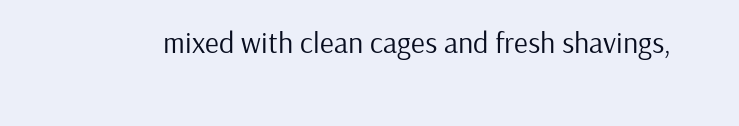mixed with clean cages and fresh shavings,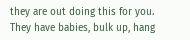they are out doing this for you. They have babies, bulk up, hang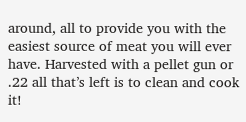around, all to provide you with the easiest source of meat you will ever have. Harvested with a pellet gun or .22 all that’s left is to clean and cook it!